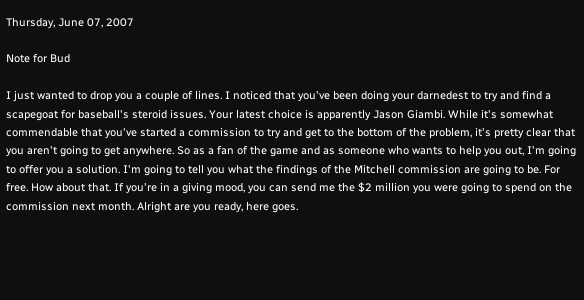Thursday, June 07, 2007

Note for Bud

I just wanted to drop you a couple of lines. I noticed that you've been doing your darnedest to try and find a scapegoat for baseball's steroid issues. Your latest choice is apparently Jason Giambi. While it's somewhat commendable that you've started a commission to try and get to the bottom of the problem, it's pretty clear that you aren't going to get anywhere. So as a fan of the game and as someone who wants to help you out, I'm going to offer you a solution. I'm going to tell you what the findings of the Mitchell commission are going to be. For free. How about that. If you're in a giving mood, you can send me the $2 million you were going to spend on the commission next month. Alright are you ready, here goes.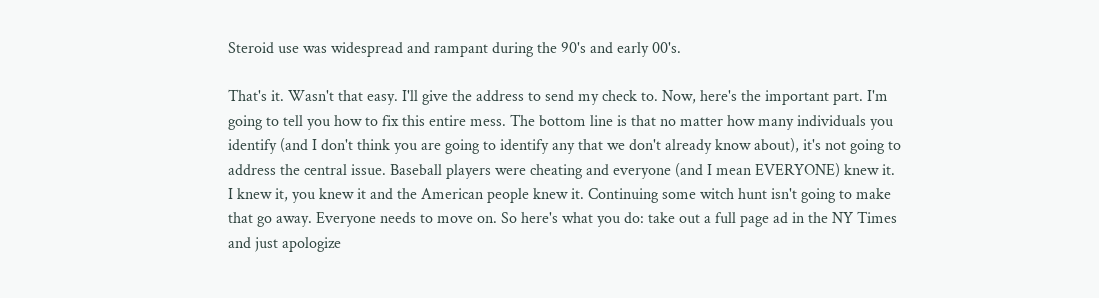Steroid use was widespread and rampant during the 90's and early 00's.

That's it. Wasn't that easy. I'll give the address to send my check to. Now, here's the important part. I'm going to tell you how to fix this entire mess. The bottom line is that no matter how many individuals you identify (and I don't think you are going to identify any that we don't already know about), it's not going to address the central issue. Baseball players were cheating and everyone (and I mean EVERYONE) knew it. I knew it, you knew it and the American people knew it. Continuing some witch hunt isn't going to make that go away. Everyone needs to move on. So here's what you do: take out a full page ad in the NY Times and just apologize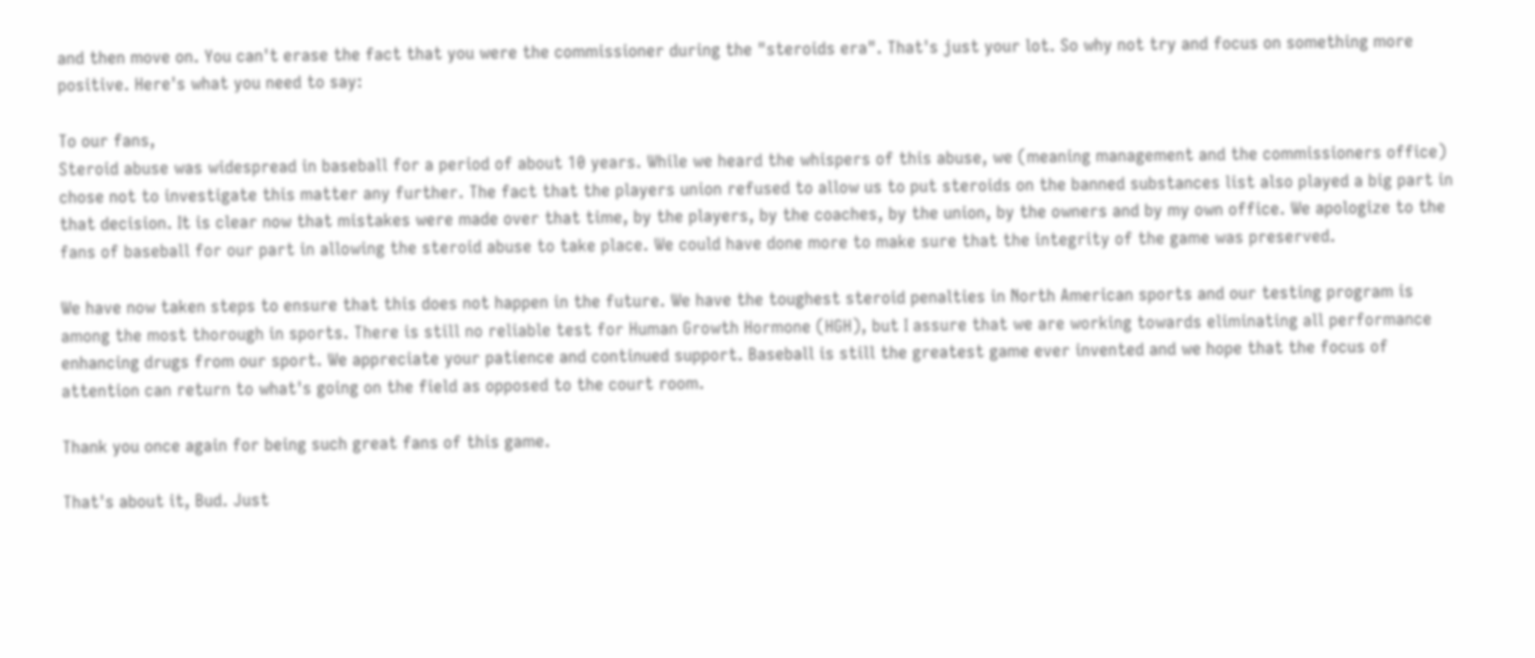and then move on. You can't erase the fact that you were the commissioner during the "steroids era". That's just your lot. So why not try and focus on something more positive. Here's what you need to say:

To our fans,
Steroid abuse was widespread in baseball for a period of about 10 years. While we heard the whispers of this abuse, we (meaning management and the commissioners office) chose not to investigate this matter any further. The fact that the players union refused to allow us to put steroids on the banned substances list also played a big part in that decision. It is clear now that mistakes were made over that time, by the players, by the coaches, by the union, by the owners and by my own office. We apologize to the fans of baseball for our part in allowing the steroid abuse to take place. We could have done more to make sure that the integrity of the game was preserved.

We have now taken steps to ensure that this does not happen in the future. We have the toughest steroid penalties in North American sports and our testing program is among the most thorough in sports. There is still no reliable test for Human Growth Hormone (HGH), but I assure that we are working towards eliminating all performance enhancing drugs from our sport. We appreciate your patience and continued support. Baseball is still the greatest game ever invented and we hope that the focus of attention can return to what's going on the field as opposed to the court room.

Thank you once again for being such great fans of this game.

That's about it, Bud. Just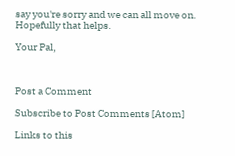say you're sorry and we can all move on. Hopefully that helps.

Your Pal,



Post a Comment

Subscribe to Post Comments [Atom]

Links to this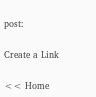post:

Create a Link

<< Home